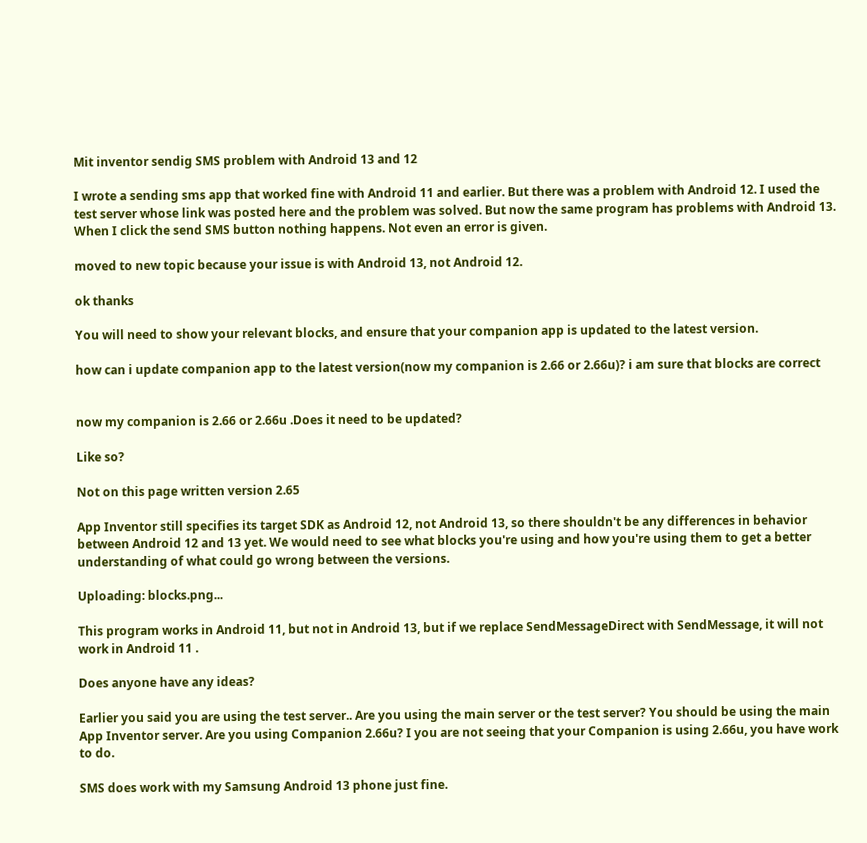Mit inventor sendig SMS problem with Android 13 and 12

I wrote a sending sms app that worked fine with Android 11 and earlier. But there was a problem with Android 12. I used the test server whose link was posted here and the problem was solved. But now the same program has problems with Android 13. When I click the send SMS button nothing happens. Not even an error is given.

moved to new topic because your issue is with Android 13, not Android 12.

ok thanks

You will need to show your relevant blocks, and ensure that your companion app is updated to the latest version.

how can i update companion app to the latest version(now my companion is 2.66 or 2.66u)? i am sure that blocks are correct


now my companion is 2.66 or 2.66u .Does it need to be updated?

Like so?

Not on this page written version 2.65

App Inventor still specifies its target SDK as Android 12, not Android 13, so there shouldn't be any differences in behavior between Android 12 and 13 yet. We would need to see what blocks you're using and how you're using them to get a better understanding of what could go wrong between the versions.

Uploading: blocks.png...

This program works in Android 11, but not in Android 13, but if we replace SendMessageDirect with SendMessage, it will not work in Android 11 .

Does anyone have any ideas?

Earlier you said you are using the test server.. Are you using the main server or the test server? You should be using the main App Inventor server. Are you using Companion 2.66u? I you are not seeing that your Companion is using 2.66u, you have work to do.

SMS does work with my Samsung Android 13 phone just fine.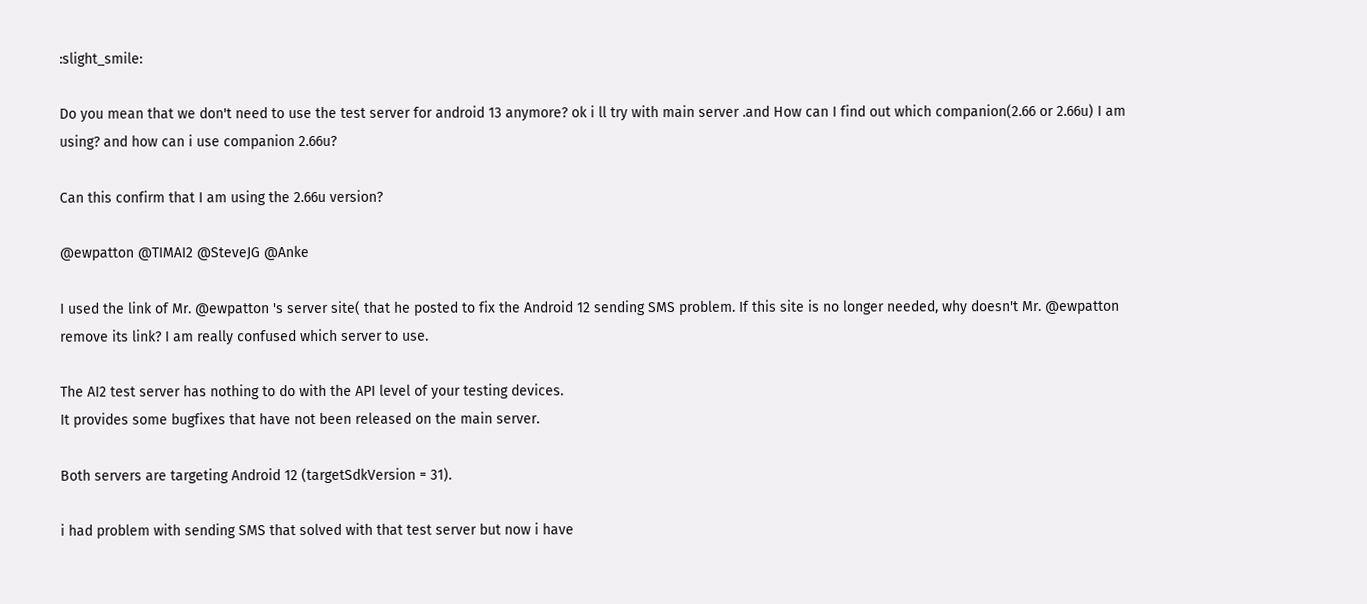:slight_smile:

Do you mean that we don't need to use the test server for android 13 anymore? ok i ll try with main server .and How can I find out which companion(2.66 or 2.66u) I am using? and how can i use companion 2.66u?

Can this confirm that I am using the 2.66u version?

@ewpatton @TIMAI2 @SteveJG @Anke

I used the link of Mr. @ewpatton 's server site( that he posted to fix the Android 12 sending SMS problem. If this site is no longer needed, why doesn't Mr. @ewpatton remove its link? I am really confused which server to use.

The AI2 test server has nothing to do with the API level of your testing devices.
It provides some bugfixes that have not been released on the main server.

Both servers are targeting Android 12 (targetSdkVersion = 31).

i had problem with sending SMS that solved with that test server but now i have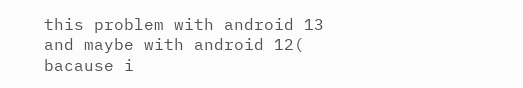this problem with android 13 and maybe with android 12( bacause i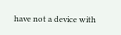have not a device with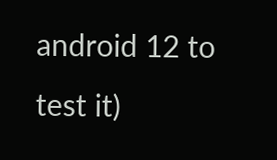android 12 to test it)